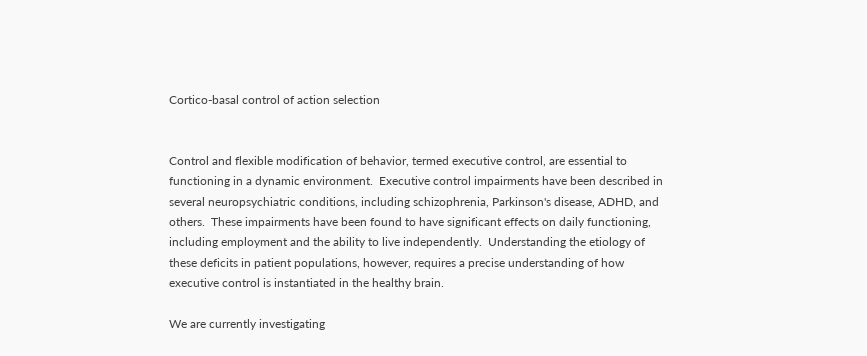Cortico-basal control of action selection


Control and flexible modification of behavior, termed executive control, are essential to functioning in a dynamic environment.  Executive control impairments have been described in several neuropsychiatric conditions, including schizophrenia, Parkinson's disease, ADHD, and others.  These impairments have been found to have significant effects on daily functioning, including employment and the ability to live independently.  Understanding the etiology of these deficits in patient populations, however, requires a precise understanding of how executive control is instantiated in the healthy brain.

We are currently investigating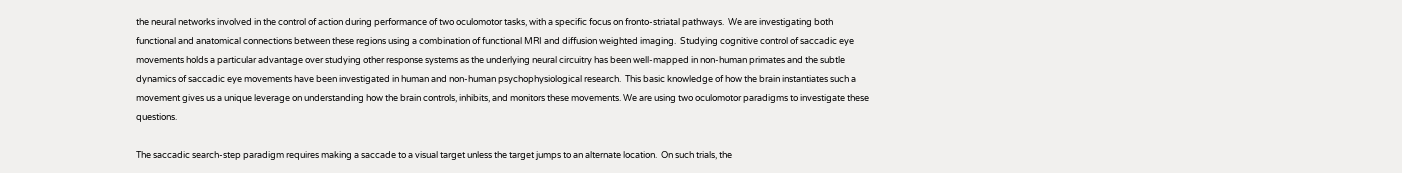the neural networks involved in the control of action during performance of two oculomotor tasks, with a specific focus on fronto-striatal pathways.  We are investigating both functional and anatomical connections between these regions using a combination of functional MRI and diffusion weighted imaging.  Studying cognitive control of saccadic eye movements holds a particular advantage over studying other response systems as the underlying neural circuitry has been well-mapped in non-human primates and the subtle dynamics of saccadic eye movements have been investigated in human and non-human psychophysiological research.  This basic knowledge of how the brain instantiates such a movement gives us a unique leverage on understanding how the brain controls, inhibits, and monitors these movements. We are using two oculomotor paradigms to investigate these questions.

The saccadic search-step paradigm requires making a saccade to a visual target unless the target jumps to an alternate location.  On such trials, the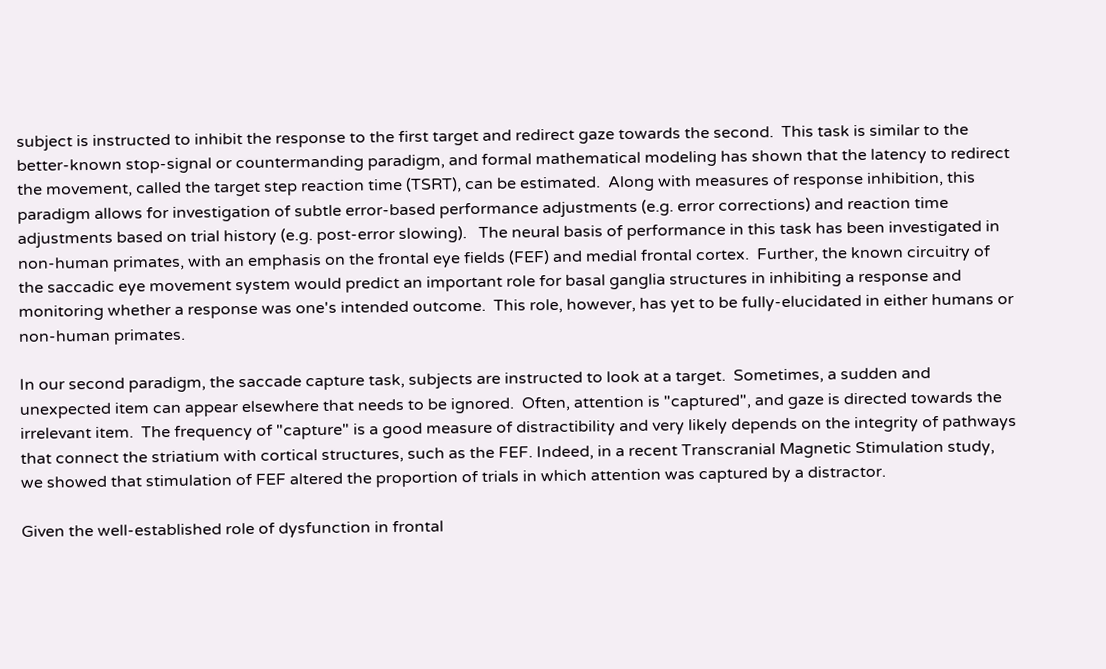subject is instructed to inhibit the response to the first target and redirect gaze towards the second.  This task is similar to the better-known stop-signal or countermanding paradigm, and formal mathematical modeling has shown that the latency to redirect the movement, called the target step reaction time (TSRT), can be estimated.  Along with measures of response inhibition, this paradigm allows for investigation of subtle error-based performance adjustments (e.g. error corrections) and reaction time adjustments based on trial history (e.g. post-error slowing).   The neural basis of performance in this task has been investigated in non-human primates, with an emphasis on the frontal eye fields (FEF) and medial frontal cortex.  Further, the known circuitry of the saccadic eye movement system would predict an important role for basal ganglia structures in inhibiting a response and monitoring whether a response was one's intended outcome.  This role, however, has yet to be fully-elucidated in either humans or non-human primates.

In our second paradigm, the saccade capture task, subjects are instructed to look at a target.  Sometimes, a sudden and unexpected item can appear elsewhere that needs to be ignored.  Often, attention is "captured", and gaze is directed towards the irrelevant item.  The frequency of "capture" is a good measure of distractibility and very likely depends on the integrity of pathways that connect the striatium with cortical structures, such as the FEF. Indeed, in a recent Transcranial Magnetic Stimulation study, we showed that stimulation of FEF altered the proportion of trials in which attention was captured by a distractor.

Given the well-established role of dysfunction in frontal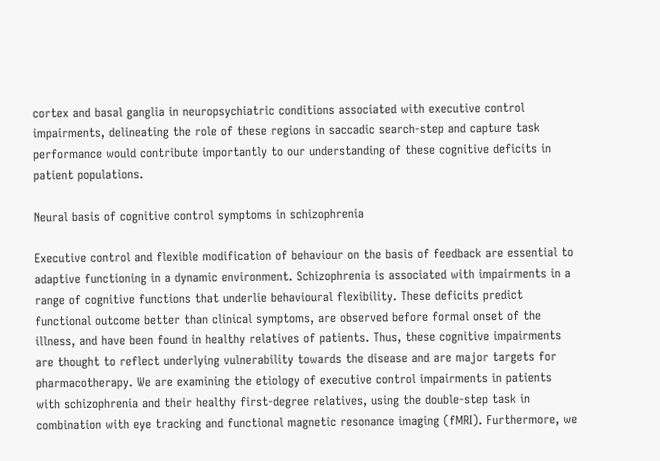cortex and basal ganglia in neuropsychiatric conditions associated with executive control impairments, delineating the role of these regions in saccadic search-step and capture task performance would contribute importantly to our understanding of these cognitive deficits in patient populations.

Neural basis of cognitive control symptoms in schizophrenia

Executive control and flexible modification of behaviour on the basis of feedback are essential to adaptive functioning in a dynamic environment. Schizophrenia is associated with impairments in a range of cognitive functions that underlie behavioural flexibility. These deficits predict functional outcome better than clinical symptoms, are observed before formal onset of the illness, and have been found in healthy relatives of patients. Thus, these cognitive impairments are thought to reflect underlying vulnerability towards the disease and are major targets for pharmacotherapy. We are examining the etiology of executive control impairments in patients with schizophrenia and their healthy first-degree relatives, using the double-step task in combination with eye tracking and functional magnetic resonance imaging (fMRI). Furthermore, we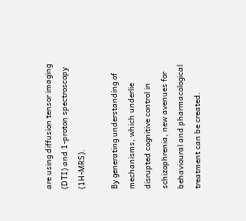are using diffusion tensor imaging (DTI) and 1-proton spectroscopy (1H-MRS).

By generating understanding of mechanisms, which underlie disrupted cognitive control in schizophrenia, new avenues for behavioural and pharmacological treatment can be created.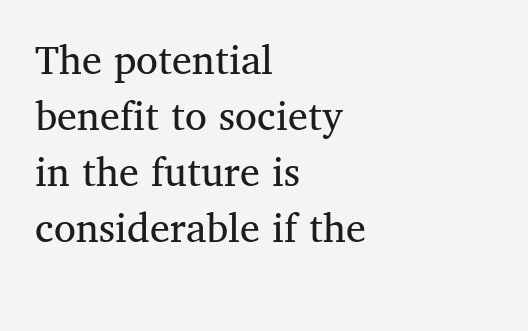The potential benefit to society in the future is considerable if the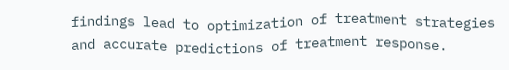findings lead to optimization of treatment strategies and accurate predictions of treatment response.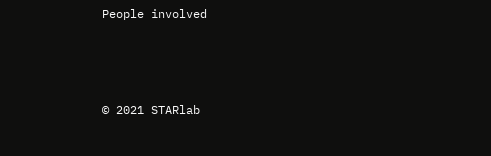People involved



© 2021 STARlab